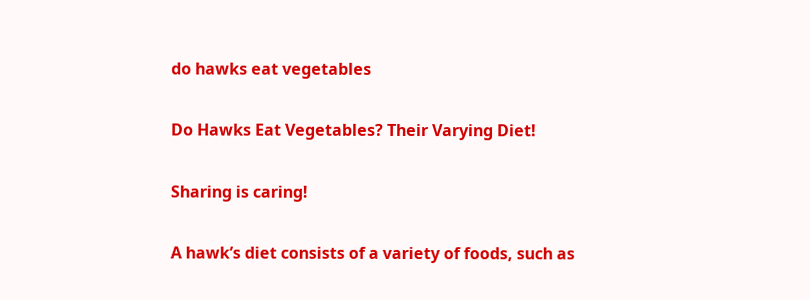do hawks eat vegetables

Do Hawks Eat Vegetables? Their Varying Diet!

Sharing is caring!

A hawk’s diet consists of a variety of foods, such as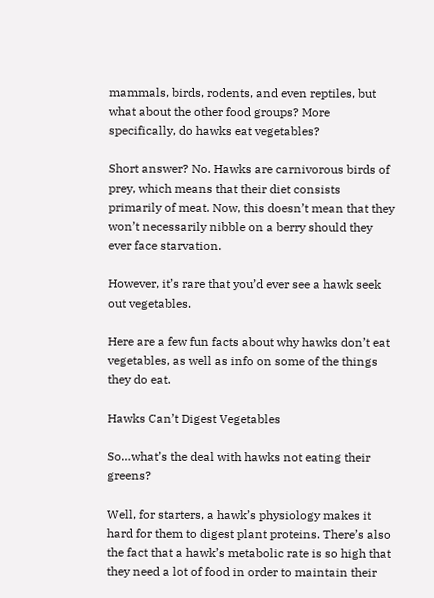mammals, birds, rodents, and even reptiles, but what about the other food groups? More specifically, do hawks eat vegetables?

Short answer? No. Hawks are carnivorous birds of prey, which means that their diet consists primarily of meat. Now, this doesn’t mean that they won’t necessarily nibble on a berry should they ever face starvation.

However, it’s rare that you’d ever see a hawk seek out vegetables.

Here are a few fun facts about why hawks don’t eat vegetables, as well as info on some of the things they do eat.

Hawks Can’t Digest Vegetables

So…what’s the deal with hawks not eating their greens?

Well, for starters, a hawk’s physiology makes it hard for them to digest plant proteins. There’s also the fact that a hawk’s metabolic rate is so high that they need a lot of food in order to maintain their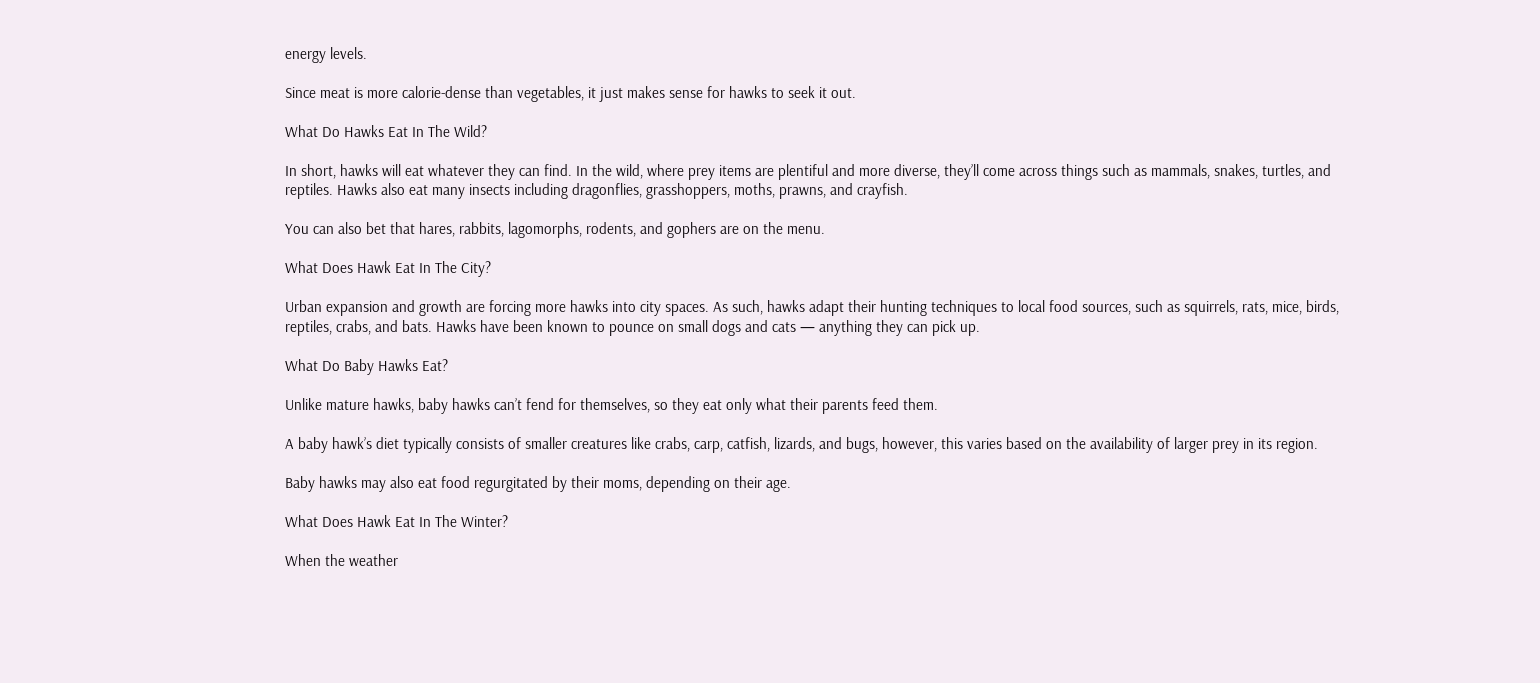energy levels.

Since meat is more calorie-dense than vegetables, it just makes sense for hawks to seek it out.

What Do Hawks Eat In The Wild?

In short, hawks will eat whatever they can find. In the wild, where prey items are plentiful and more diverse, they’ll come across things such as mammals, snakes, turtles, and reptiles. Hawks also eat many insects including dragonflies, grasshoppers, moths, prawns, and crayfish.

You can also bet that hares, rabbits, lagomorphs, rodents, and gophers are on the menu.

What Does Hawk Eat In The City?

Urban expansion and growth are forcing more hawks into city spaces. As such, hawks adapt their hunting techniques to local food sources, such as squirrels, rats, mice, birds, reptiles, crabs, and bats. Hawks have been known to pounce on small dogs and cats — anything they can pick up.

What Do Baby Hawks Eat?

Unlike mature hawks, baby hawks can’t fend for themselves, so they eat only what their parents feed them.

A baby hawk’s diet typically consists of smaller creatures like crabs, carp, catfish, lizards, and bugs, however, this varies based on the availability of larger prey in its region.

Baby hawks may also eat food regurgitated by their moms, depending on their age.

What Does Hawk Eat In The Winter?

When the weather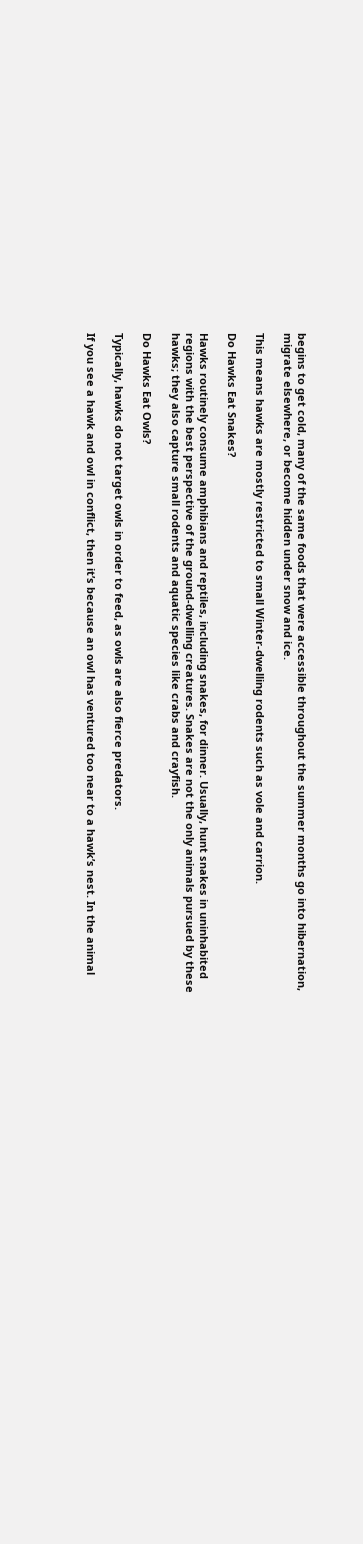begins to get cold, many of the same foods that were accessible throughout the summer months go into hibernation, migrate elsewhere, or become hidden under snow and ice.

This means hawks are mostly restricted to small Winter-dwelling rodents such as vole and carrion.

Do Hawks Eat Snakes?

Hawks routinely consume amphibians and reptiles, including snakes, for dinner. Usually, hunt snakes in uninhabited regions with the best perspective of the ground-dwelling creatures. Snakes are not the only animals pursued by these hawks; they also capture small rodents and aquatic species like crabs and crayfish.

Do Hawks Eat Owls?

Typically, hawks do not target owls in order to feed, as owls are also fierce predators.

If you see a hawk and owl in conflict, then it’s because an owl has ventured too near to a hawk’s nest. In the animal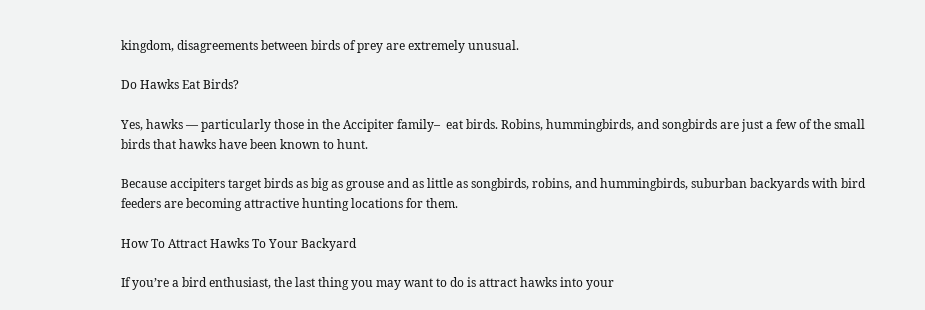kingdom, disagreements between birds of prey are extremely unusual.

Do Hawks Eat Birds?

Yes, hawks — particularly those in the Accipiter family–  eat birds. Robins, hummingbirds, and songbirds are just a few of the small birds that hawks have been known to hunt.

Because accipiters target birds as big as grouse and as little as songbirds, robins, and hummingbirds, suburban backyards with bird feeders are becoming attractive hunting locations for them.

How To Attract Hawks To Your Backyard

If you’re a bird enthusiast, the last thing you may want to do is attract hawks into your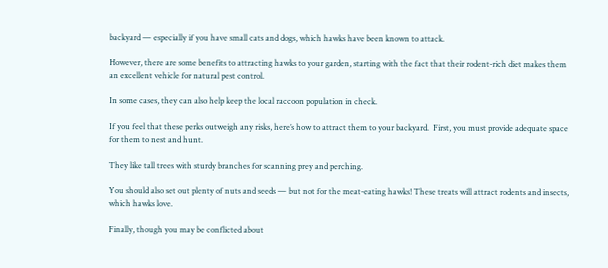backyard — especially if you have small cats and dogs, which hawks have been known to attack.

However, there are some benefits to attracting hawks to your garden, starting with the fact that their rodent-rich diet makes them an excellent vehicle for natural pest control.

In some cases, they can also help keep the local raccoon population in check.

If you feel that these perks outweigh any risks, here’s how to attract them to your backyard.  First, you must provide adequate space for them to nest and hunt.

They like tall trees with sturdy branches for scanning prey and perching.

You should also set out plenty of nuts and seeds — but not for the meat-eating hawks! These treats will attract rodents and insects, which hawks love.

Finally, though you may be conflicted about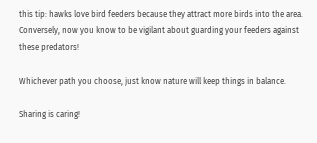this tip: hawks love bird feeders because they attract more birds into the area. Conversely, now you know to be vigilant about guarding your feeders against these predators!

Whichever path you choose, just know nature will keep things in balance.

Sharing is caring!